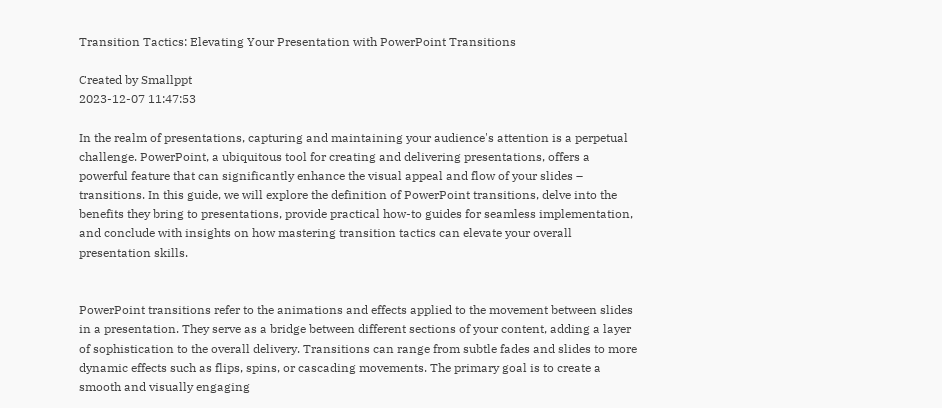Transition Tactics: Elevating Your Presentation with PowerPoint Transitions

Created by Smallppt
2023-12-07 11:47:53

In the realm of presentations, capturing and maintaining your audience's attention is a perpetual challenge. PowerPoint, a ubiquitous tool for creating and delivering presentations, offers a powerful feature that can significantly enhance the visual appeal and flow of your slides – transitions. In this guide, we will explore the definition of PowerPoint transitions, delve into the benefits they bring to presentations, provide practical how-to guides for seamless implementation, and conclude with insights on how mastering transition tactics can elevate your overall presentation skills.


PowerPoint transitions refer to the animations and effects applied to the movement between slides in a presentation. They serve as a bridge between different sections of your content, adding a layer of sophistication to the overall delivery. Transitions can range from subtle fades and slides to more dynamic effects such as flips, spins, or cascading movements. The primary goal is to create a smooth and visually engaging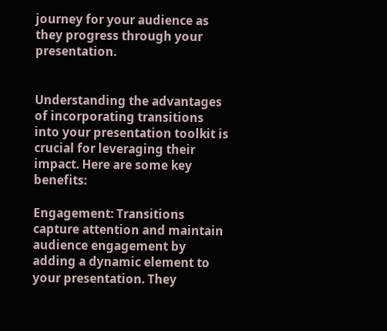journey for your audience as they progress through your presentation.


Understanding the advantages of incorporating transitions into your presentation toolkit is crucial for leveraging their impact. Here are some key benefits:

Engagement: Transitions capture attention and maintain audience engagement by adding a dynamic element to your presentation. They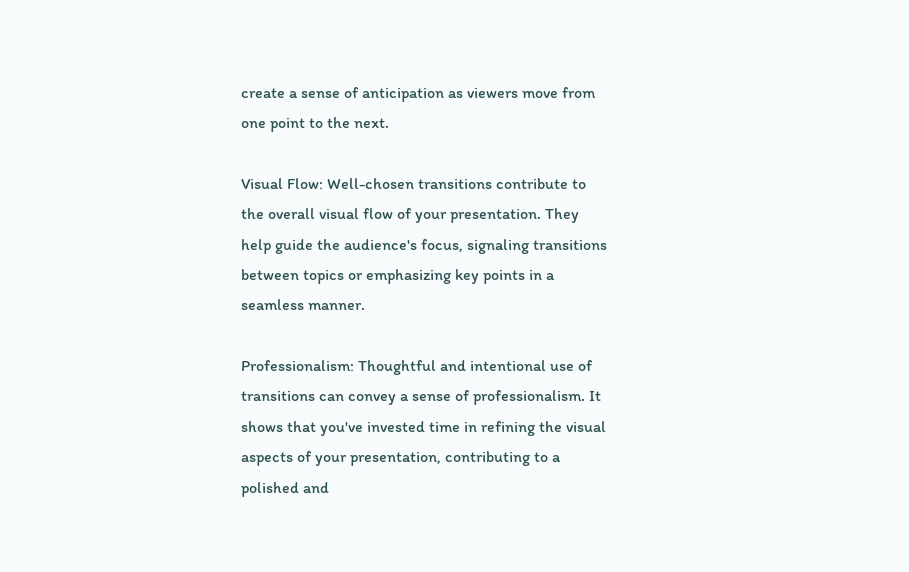create a sense of anticipation as viewers move from one point to the next.

Visual Flow: Well-chosen transitions contribute to the overall visual flow of your presentation. They help guide the audience's focus, signaling transitions between topics or emphasizing key points in a seamless manner.

Professionalism: Thoughtful and intentional use of transitions can convey a sense of professionalism. It shows that you've invested time in refining the visual aspects of your presentation, contributing to a polished and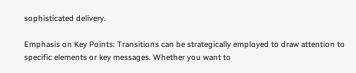sophisticated delivery.

Emphasis on Key Points: Transitions can be strategically employed to draw attention to specific elements or key messages. Whether you want to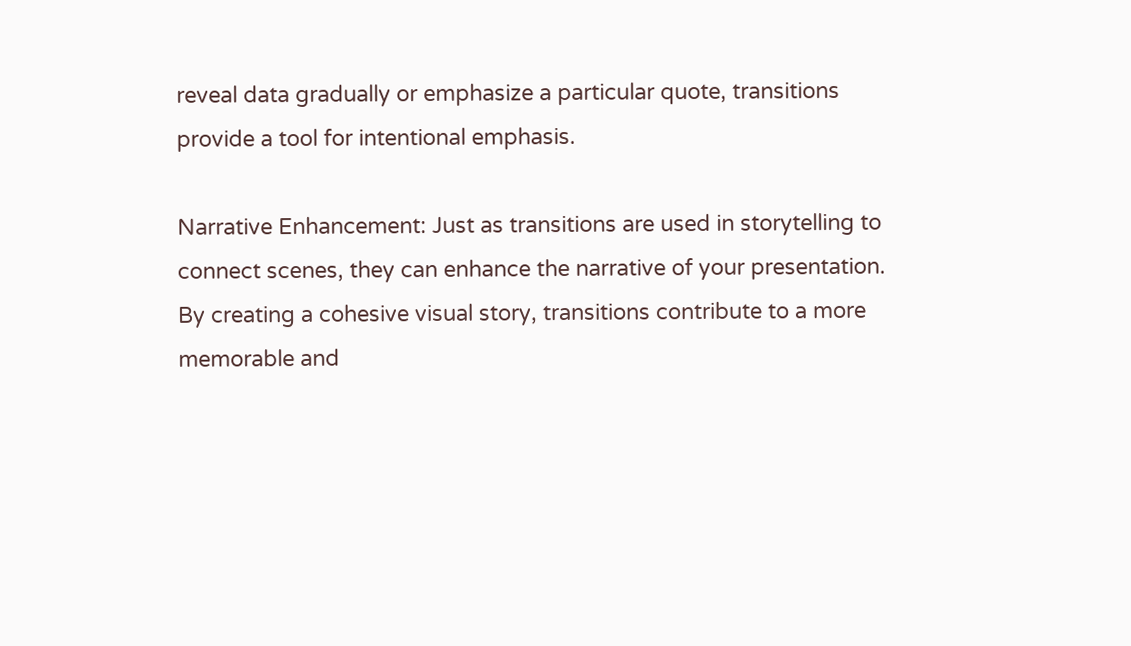reveal data gradually or emphasize a particular quote, transitions provide a tool for intentional emphasis.

Narrative Enhancement: Just as transitions are used in storytelling to connect scenes, they can enhance the narrative of your presentation. By creating a cohesive visual story, transitions contribute to a more memorable and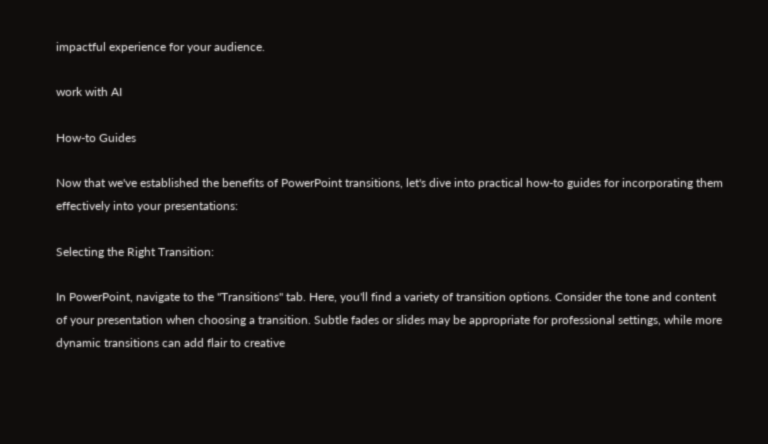impactful experience for your audience.

work with AI

How-to Guides

Now that we've established the benefits of PowerPoint transitions, let's dive into practical how-to guides for incorporating them effectively into your presentations:

Selecting the Right Transition:

In PowerPoint, navigate to the "Transitions" tab. Here, you'll find a variety of transition options. Consider the tone and content of your presentation when choosing a transition. Subtle fades or slides may be appropriate for professional settings, while more dynamic transitions can add flair to creative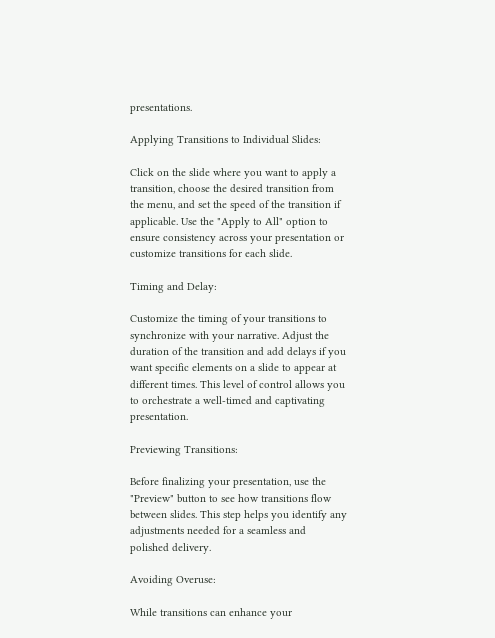presentations.

Applying Transitions to Individual Slides:

Click on the slide where you want to apply a transition, choose the desired transition from the menu, and set the speed of the transition if applicable. Use the "Apply to All" option to ensure consistency across your presentation or customize transitions for each slide.

Timing and Delay:

Customize the timing of your transitions to synchronize with your narrative. Adjust the duration of the transition and add delays if you want specific elements on a slide to appear at different times. This level of control allows you to orchestrate a well-timed and captivating presentation.

Previewing Transitions:

Before finalizing your presentation, use the "Preview" button to see how transitions flow between slides. This step helps you identify any adjustments needed for a seamless and polished delivery.

Avoiding Overuse:

While transitions can enhance your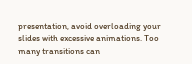presentation, avoid overloading your slides with excessive animations. Too many transitions can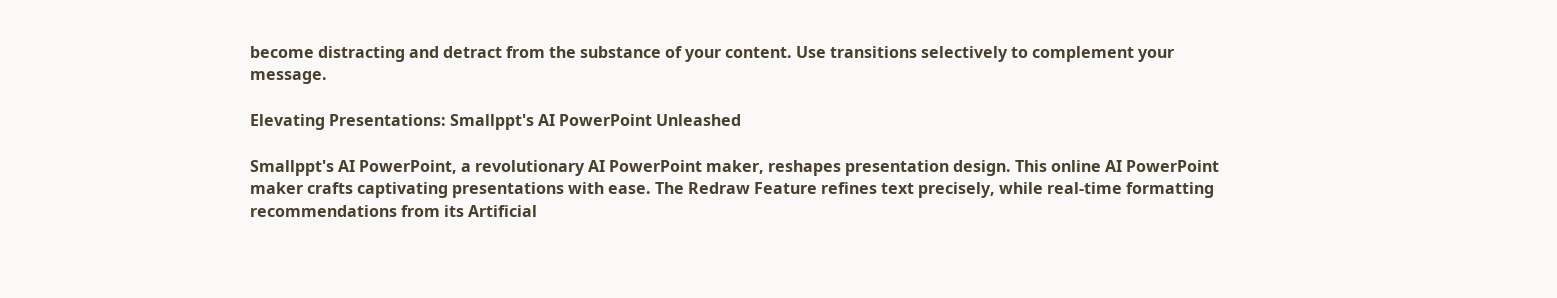become distracting and detract from the substance of your content. Use transitions selectively to complement your message.

Elevating Presentations: Smallppt's AI PowerPoint Unleashed

Smallppt's AI PowerPoint, a revolutionary AI PowerPoint maker, reshapes presentation design. This online AI PowerPoint maker crafts captivating presentations with ease. The Redraw Feature refines text precisely, while real-time formatting recommendations from its Artificial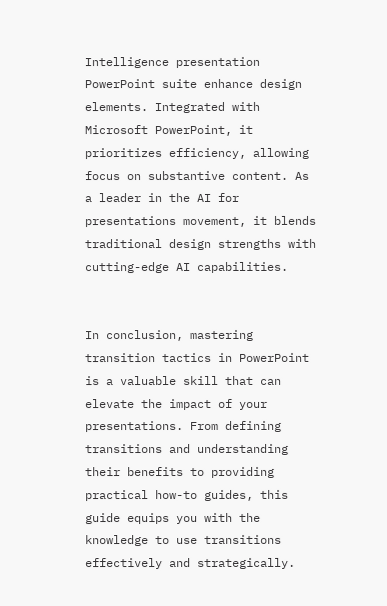Intelligence presentation PowerPoint suite enhance design elements. Integrated with Microsoft PowerPoint, it prioritizes efficiency, allowing focus on substantive content. As a leader in the AI for presentations movement, it blends traditional design strengths with cutting-edge AI capabilities.


In conclusion, mastering transition tactics in PowerPoint is a valuable skill that can elevate the impact of your presentations. From defining transitions and understanding their benefits to providing practical how-to guides, this guide equips you with the knowledge to use transitions effectively and strategically.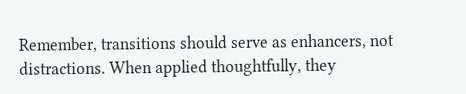Remember, transitions should serve as enhancers, not distractions. When applied thoughtfully, they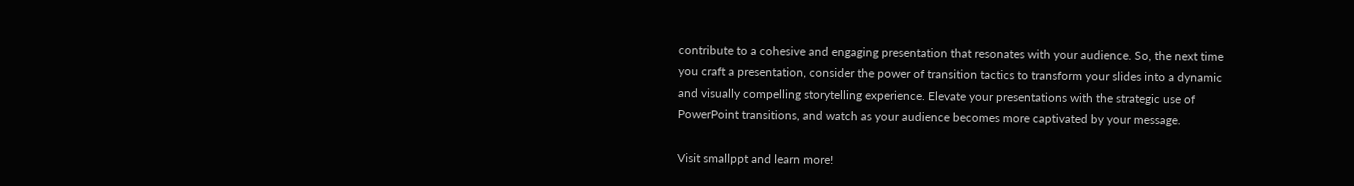contribute to a cohesive and engaging presentation that resonates with your audience. So, the next time you craft a presentation, consider the power of transition tactics to transform your slides into a dynamic and visually compelling storytelling experience. Elevate your presentations with the strategic use of PowerPoint transitions, and watch as your audience becomes more captivated by your message.

Visit smallppt and learn more!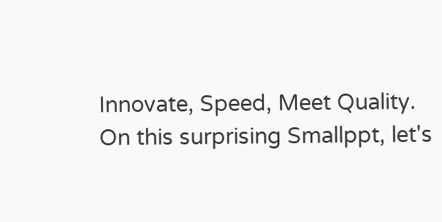Innovate, Speed, Meet Quality.
On this surprising Smallppt, let's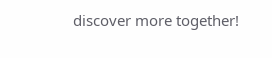discover more together!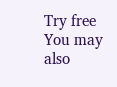Try free
You may also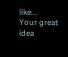like...
Your great idea